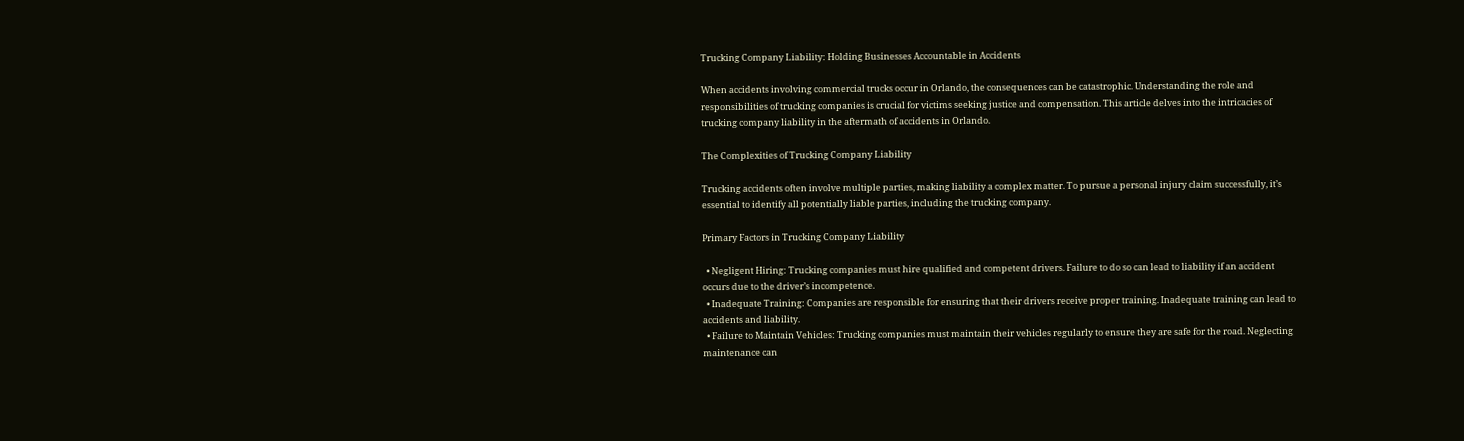Trucking Company Liability: Holding Businesses Accountable in Accidents

When accidents involving commercial trucks occur in Orlando, the consequences can be catastrophic. Understanding the role and responsibilities of trucking companies is crucial for victims seeking justice and compensation. This article delves into the intricacies of trucking company liability in the aftermath of accidents in Orlando.

The Complexities of Trucking Company Liability

Trucking accidents often involve multiple parties, making liability a complex matter. To pursue a personal injury claim successfully, it’s essential to identify all potentially liable parties, including the trucking company.

Primary Factors in Trucking Company Liability

  • Negligent Hiring: Trucking companies must hire qualified and competent drivers. Failure to do so can lead to liability if an accident occurs due to the driver’s incompetence.
  • Inadequate Training: Companies are responsible for ensuring that their drivers receive proper training. Inadequate training can lead to accidents and liability.
  • Failure to Maintain Vehicles: Trucking companies must maintain their vehicles regularly to ensure they are safe for the road. Neglecting maintenance can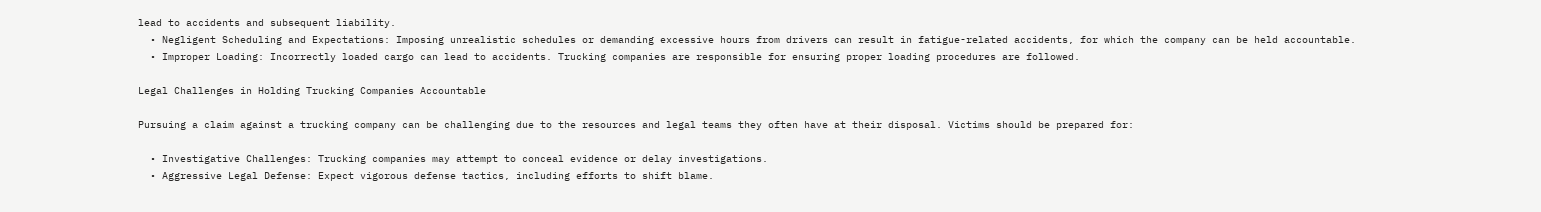lead to accidents and subsequent liability.
  • Negligent Scheduling and Expectations: Imposing unrealistic schedules or demanding excessive hours from drivers can result in fatigue-related accidents, for which the company can be held accountable.
  • Improper Loading: Incorrectly loaded cargo can lead to accidents. Trucking companies are responsible for ensuring proper loading procedures are followed.

Legal Challenges in Holding Trucking Companies Accountable

Pursuing a claim against a trucking company can be challenging due to the resources and legal teams they often have at their disposal. Victims should be prepared for:

  • Investigative Challenges: Trucking companies may attempt to conceal evidence or delay investigations.
  • Aggressive Legal Defense: Expect vigorous defense tactics, including efforts to shift blame.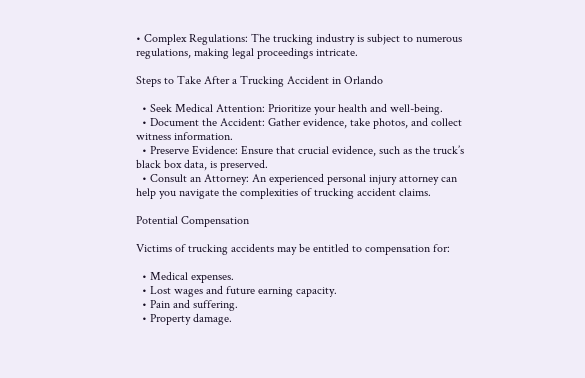• Complex Regulations: The trucking industry is subject to numerous regulations, making legal proceedings intricate.

Steps to Take After a Trucking Accident in Orlando

  • Seek Medical Attention: Prioritize your health and well-being.
  • Document the Accident: Gather evidence, take photos, and collect witness information.
  • Preserve Evidence: Ensure that crucial evidence, such as the truck’s black box data, is preserved.
  • Consult an Attorney: An experienced personal injury attorney can help you navigate the complexities of trucking accident claims.

Potential Compensation

Victims of trucking accidents may be entitled to compensation for:

  • Medical expenses.
  • Lost wages and future earning capacity.
  • Pain and suffering.
  • Property damage.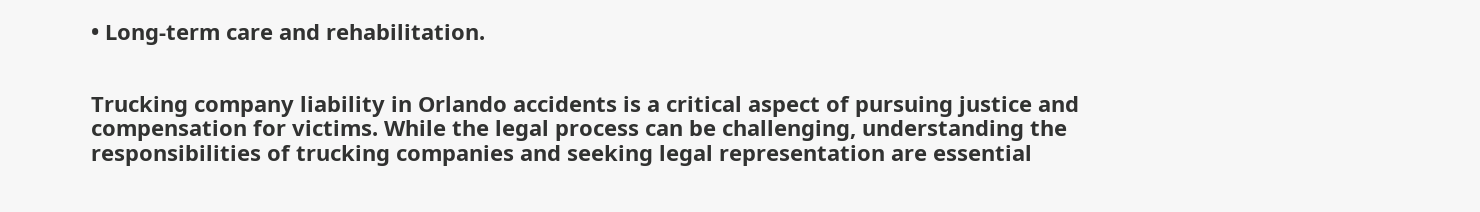• Long-term care and rehabilitation.


Trucking company liability in Orlando accidents is a critical aspect of pursuing justice and compensation for victims. While the legal process can be challenging, understanding the responsibilities of trucking companies and seeking legal representation are essential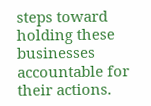steps toward holding these businesses accountable for their actions.